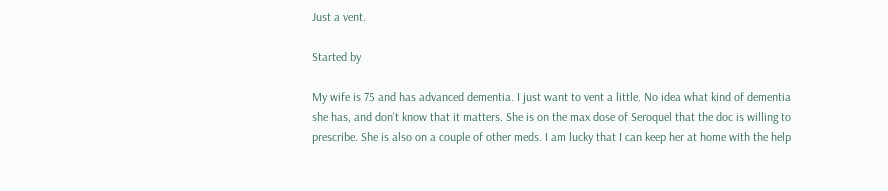Just a vent.

Started by

My wife is 75 and has advanced dementia. I just want to vent a little. No idea what kind of dementia she has, and don't know that it matters. She is on the max dose of Seroquel that the doc is willing to prescribe. She is also on a couple of other meds. I am lucky that I can keep her at home with the help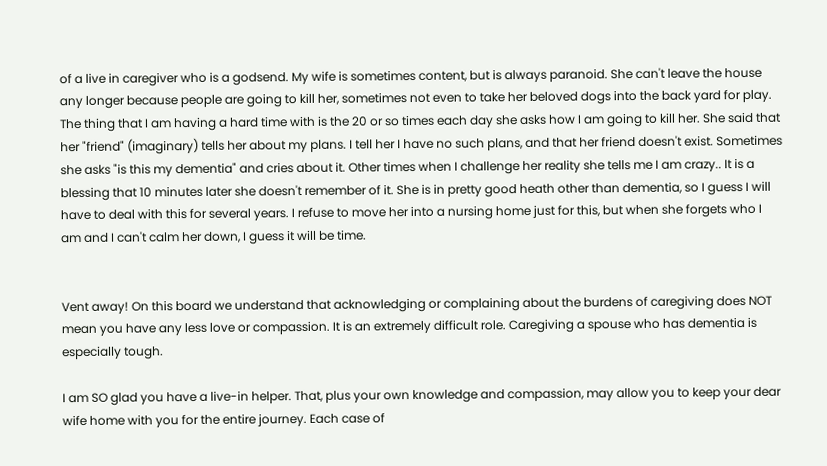of a live in caregiver who is a godsend. My wife is sometimes content, but is always paranoid. She can't leave the house any longer because people are going to kill her, sometimes not even to take her beloved dogs into the back yard for play. The thing that I am having a hard time with is the 20 or so times each day she asks how I am going to kill her. She said that her "friend" (imaginary) tells her about my plans. I tell her I have no such plans, and that her friend doesn't exist. Sometimes she asks "is this my dementia" and cries about it. Other times when I challenge her reality she tells me I am crazy.. It is a blessing that 10 minutes later she doesn't remember of it. She is in pretty good heath other than dementia, so I guess I will have to deal with this for several years. I refuse to move her into a nursing home just for this, but when she forgets who I am and I can't calm her down, I guess it will be time.


Vent away! On this board we understand that acknowledging or complaining about the burdens of caregiving does NOT mean you have any less love or compassion. It is an extremely difficult role. Caregiving a spouse who has dementia is especially tough.

I am SO glad you have a live-in helper. That, plus your own knowledge and compassion, may allow you to keep your dear wife home with you for the entire journey. Each case of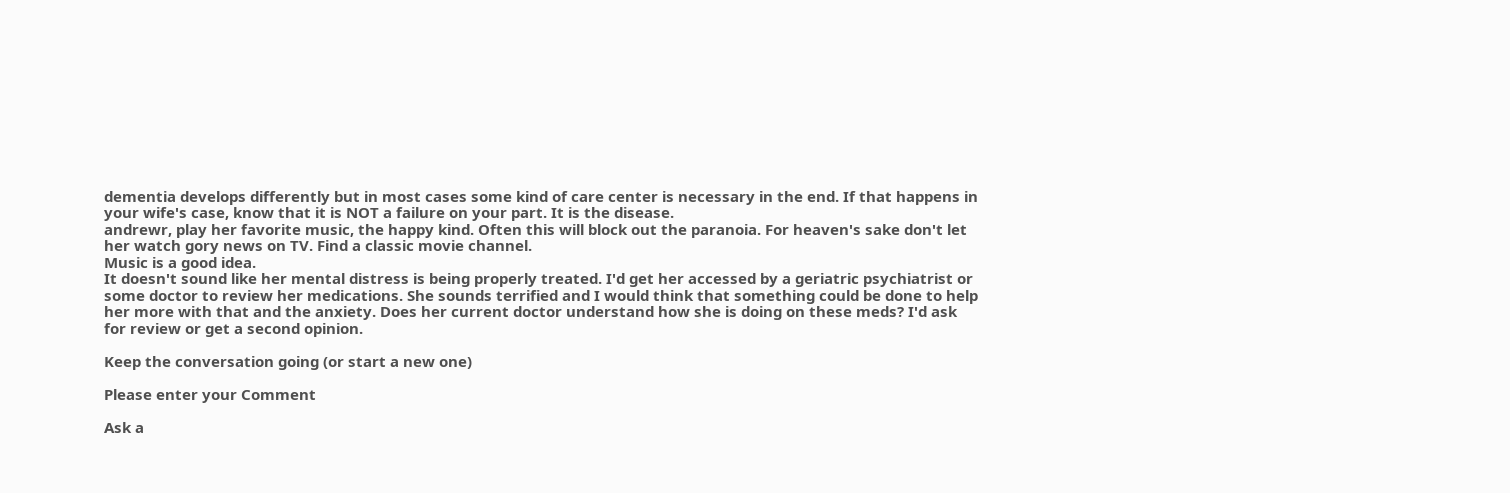dementia develops differently but in most cases some kind of care center is necessary in the end. If that happens in your wife's case, know that it is NOT a failure on your part. It is the disease.
andrewr, play her favorite music, the happy kind. Often this will block out the paranoia. For heaven's sake don't let her watch gory news on TV. Find a classic movie channel.
Music is a good idea.
It doesn't sound like her mental distress is being properly treated. I'd get her accessed by a geriatric psychiatrist or some doctor to review her medications. She sounds terrified and I would think that something could be done to help her more with that and the anxiety. Does her current doctor understand how she is doing on these meds? I'd ask for review or get a second opinion.

Keep the conversation going (or start a new one)

Please enter your Comment

Ask a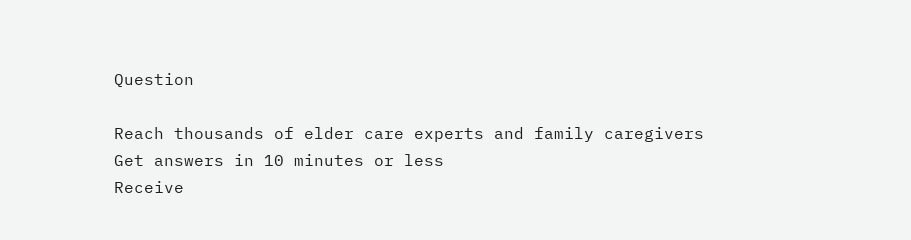Question

Reach thousands of elder care experts and family caregivers
Get answers in 10 minutes or less
Receive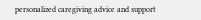personalized caregiving advice and support